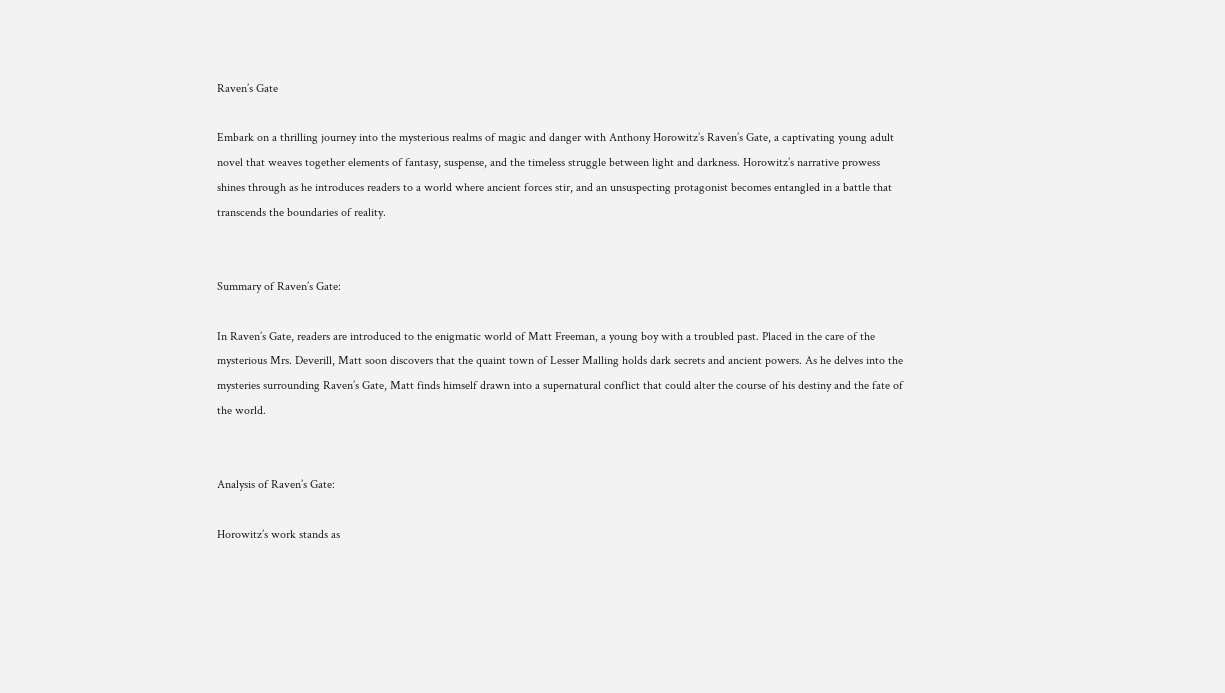Raven’s Gate

Embark on a thrilling journey into the mysterious realms of magic and danger with Anthony Horowitz’s Raven’s Gate, a captivating young adult novel that weaves together elements of fantasy, suspense, and the timeless struggle between light and darkness. Horowitz’s narrative prowess shines through as he introduces readers to a world where ancient forces stir, and an unsuspecting protagonist becomes entangled in a battle that transcends the boundaries of reality.


Summary of Raven’s Gate:

In Raven’s Gate, readers are introduced to the enigmatic world of Matt Freeman, a young boy with a troubled past. Placed in the care of the mysterious Mrs. Deverill, Matt soon discovers that the quaint town of Lesser Malling holds dark secrets and ancient powers. As he delves into the mysteries surrounding Raven’s Gate, Matt finds himself drawn into a supernatural conflict that could alter the course of his destiny and the fate of the world.


Analysis of Raven’s Gate:

Horowitz’s work stands as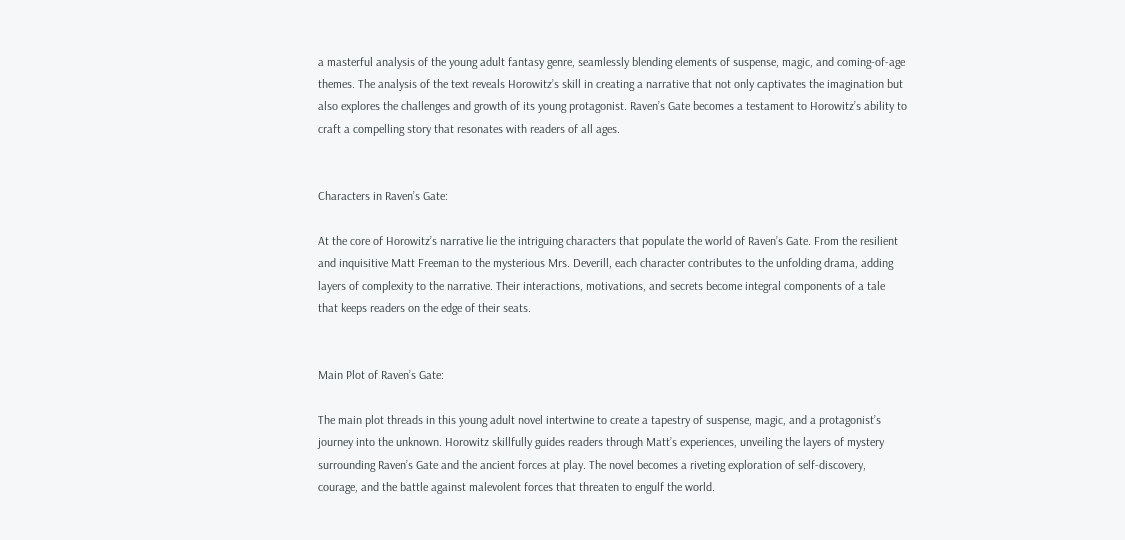a masterful analysis of the young adult fantasy genre, seamlessly blending elements of suspense, magic, and coming-of-age themes. The analysis of the text reveals Horowitz’s skill in creating a narrative that not only captivates the imagination but also explores the challenges and growth of its young protagonist. Raven’s Gate becomes a testament to Horowitz’s ability to craft a compelling story that resonates with readers of all ages.


Characters in Raven’s Gate:

At the core of Horowitz’s narrative lie the intriguing characters that populate the world of Raven’s Gate. From the resilient and inquisitive Matt Freeman to the mysterious Mrs. Deverill, each character contributes to the unfolding drama, adding layers of complexity to the narrative. Their interactions, motivations, and secrets become integral components of a tale that keeps readers on the edge of their seats.


Main Plot of Raven’s Gate:

The main plot threads in this young adult novel intertwine to create a tapestry of suspense, magic, and a protagonist’s journey into the unknown. Horowitz skillfully guides readers through Matt’s experiences, unveiling the layers of mystery surrounding Raven’s Gate and the ancient forces at play. The novel becomes a riveting exploration of self-discovery, courage, and the battle against malevolent forces that threaten to engulf the world.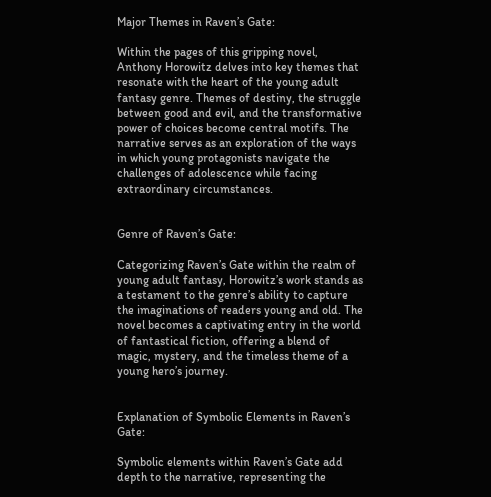Major Themes in Raven’s Gate:

Within the pages of this gripping novel, Anthony Horowitz delves into key themes that resonate with the heart of the young adult fantasy genre. Themes of destiny, the struggle between good and evil, and the transformative power of choices become central motifs. The narrative serves as an exploration of the ways in which young protagonists navigate the challenges of adolescence while facing extraordinary circumstances.


Genre of Raven’s Gate:

Categorizing Raven’s Gate within the realm of young adult fantasy, Horowitz’s work stands as a testament to the genre’s ability to capture the imaginations of readers young and old. The novel becomes a captivating entry in the world of fantastical fiction, offering a blend of magic, mystery, and the timeless theme of a young hero’s journey.


Explanation of Symbolic Elements in Raven’s Gate:

Symbolic elements within Raven’s Gate add depth to the narrative, representing the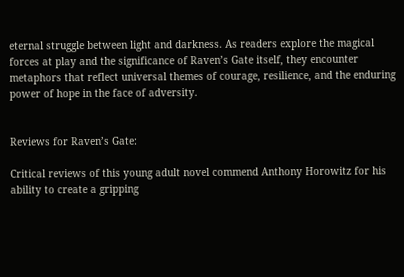eternal struggle between light and darkness. As readers explore the magical forces at play and the significance of Raven’s Gate itself, they encounter metaphors that reflect universal themes of courage, resilience, and the enduring power of hope in the face of adversity.


Reviews for Raven’s Gate:

Critical reviews of this young adult novel commend Anthony Horowitz for his ability to create a gripping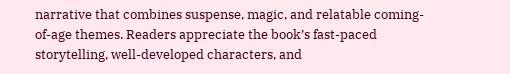narrative that combines suspense, magic, and relatable coming-of-age themes. Readers appreciate the book’s fast-paced storytelling, well-developed characters, and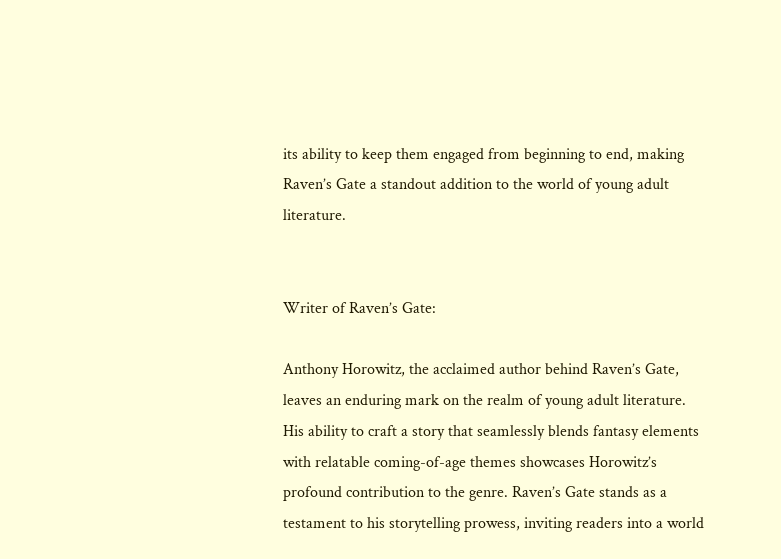its ability to keep them engaged from beginning to end, making Raven’s Gate a standout addition to the world of young adult literature.


Writer of Raven’s Gate:

Anthony Horowitz, the acclaimed author behind Raven’s Gate, leaves an enduring mark on the realm of young adult literature. His ability to craft a story that seamlessly blends fantasy elements with relatable coming-of-age themes showcases Horowitz’s profound contribution to the genre. Raven’s Gate stands as a testament to his storytelling prowess, inviting readers into a world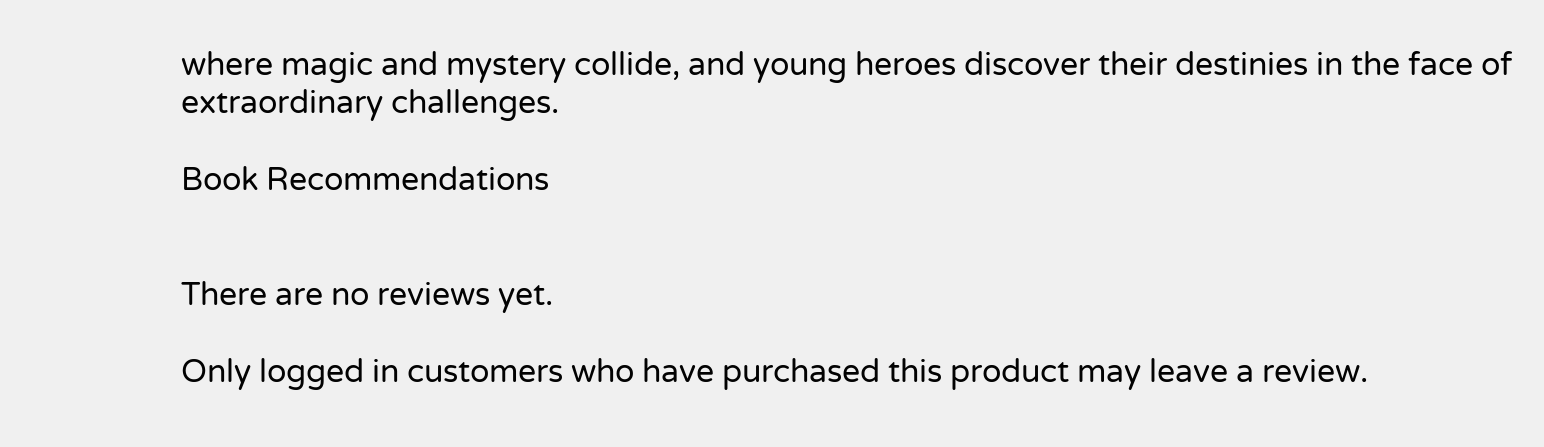where magic and mystery collide, and young heroes discover their destinies in the face of extraordinary challenges.

Book Recommendations


There are no reviews yet.

Only logged in customers who have purchased this product may leave a review.